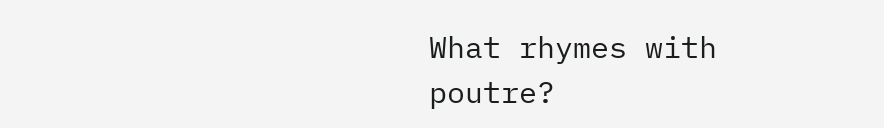What rhymes with poutre?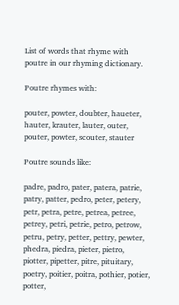List of words that rhyme with poutre in our rhyming dictionary.

Poutre rhymes with:

pouter, powter, doubter, haueter, hauter, krauter, lauter, outer, pouter, powter, scouter, stauter

Poutre sounds like:

padre, padro, pater, patera, patrie, patry, patter, pedro, peter, petery, petr, petra, petre, petrea, petree, petrey, petri, petrie, petro, petrow, petru, petry, petter, pettry, pewter, phedra, piedra, pieter, pietro, piotter, pipetter, pitre, pituitary, poetry, poitier, poitra, pothier, potier, potter,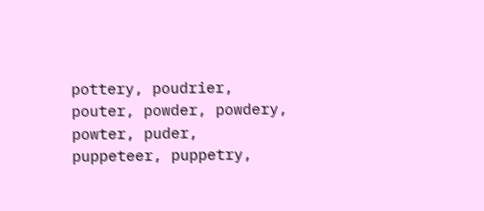pottery, poudrier, pouter, powder, powdery, powter, puder, puppeteer, puppetry,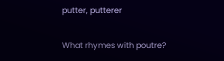putter, putterer

What rhymes with poutre?